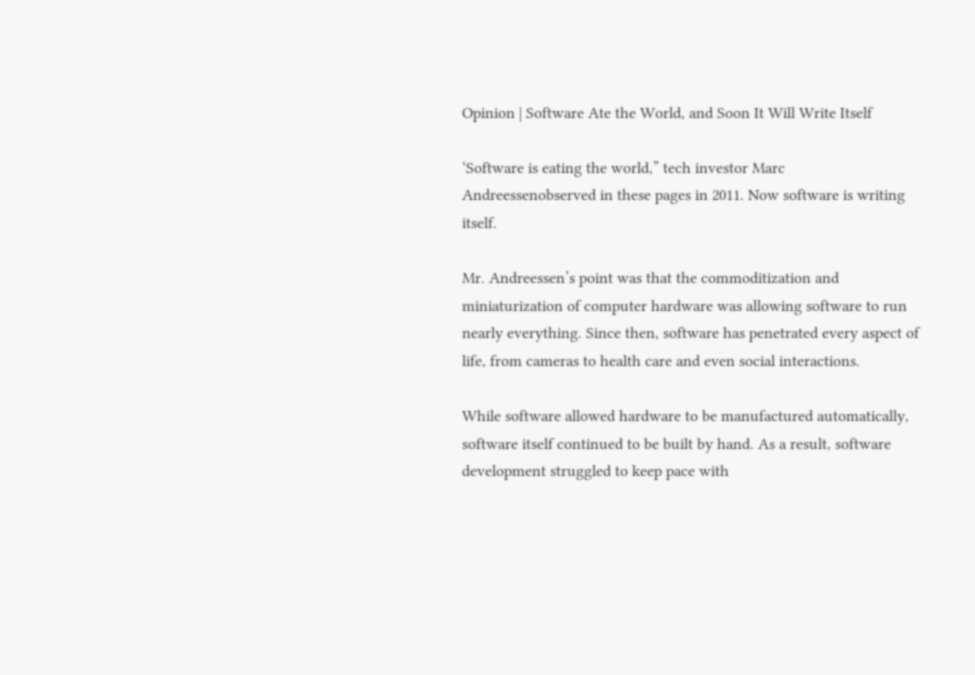Opinion | Software Ate the World, and Soon It Will Write Itself

‘Software is eating the world,” tech investor Marc Andreessenobserved in these pages in 2011. Now software is writing itself.

Mr. Andreessen’s point was that the commoditization and miniaturization of computer hardware was allowing software to run nearly everything. Since then, software has penetrated every aspect of life, from cameras to health care and even social interactions.

While software allowed hardware to be manufactured automatically, software itself continued to be built by hand. As a result, software development struggled to keep pace with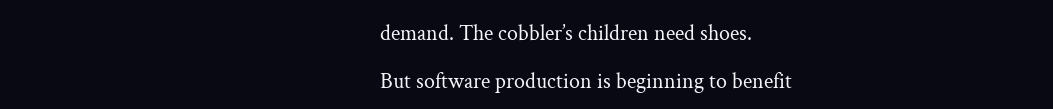demand. The cobbler’s children need shoes.

But software production is beginning to benefit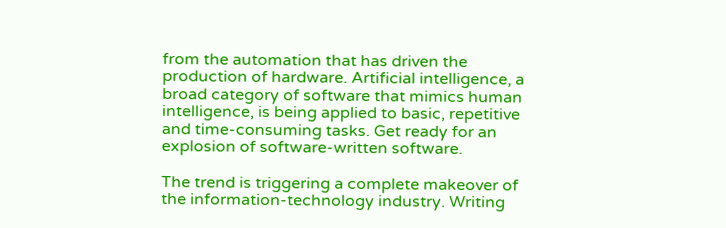from the automation that has driven the production of hardware. Artificial intelligence, a broad category of software that mimics human intelligence, is being applied to basic, repetitive and time-consuming tasks. Get ready for an explosion of software-written software.

The trend is triggering a complete makeover of the information-technology industry. Writing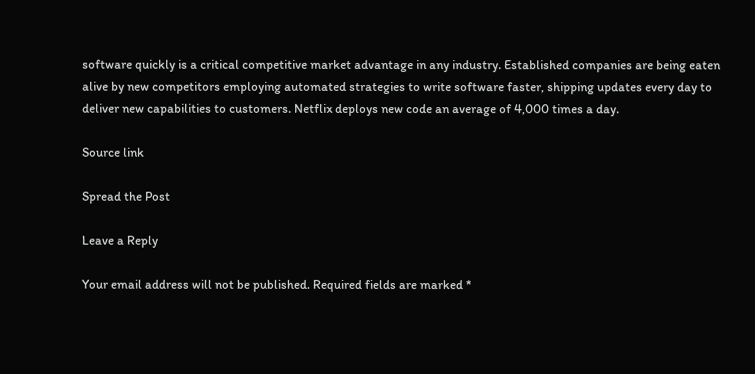software quickly is a critical competitive market advantage in any industry. Established companies are being eaten alive by new competitors employing automated strategies to write software faster, shipping updates every day to deliver new capabilities to customers. Netflix deploys new code an average of 4,000 times a day.

Source link

Spread the Post

Leave a Reply

Your email address will not be published. Required fields are marked *